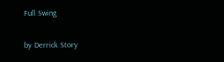Full Swing

by Derrick Story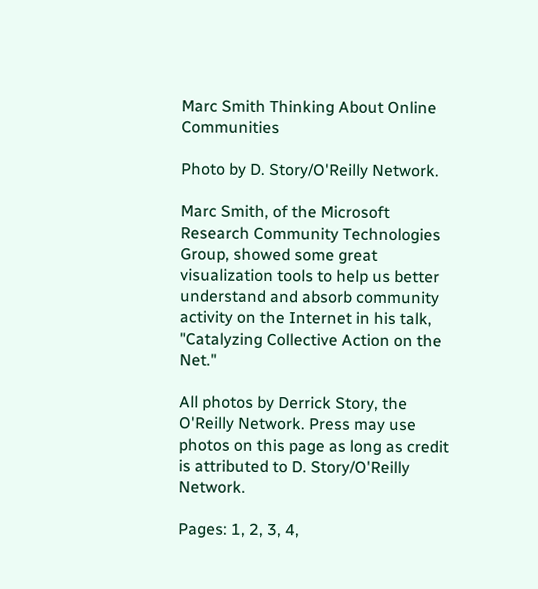Marc Smith Thinking About Online Communities

Photo by D. Story/O'Reilly Network.

Marc Smith, of the Microsoft Research Community Technologies Group, showed some great visualization tools to help us better understand and absorb community activity on the Internet in his talk, "Catalyzing Collective Action on the Net."

All photos by Derrick Story, the O'Reilly Network. Press may use photos on this page as long as credit is attributed to D. Story/O'Reilly Network.

Pages: 1, 2, 3, 4,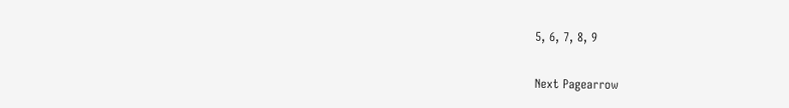5, 6, 7, 8, 9

Next Pagearrow